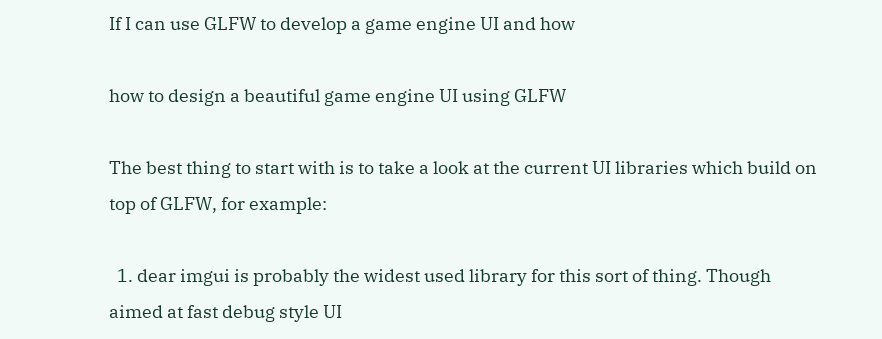If I can use GLFW to develop a game engine UI and how

how to design a beautiful game engine UI using GLFW

The best thing to start with is to take a look at the current UI libraries which build on top of GLFW, for example:

  1. dear imgui is probably the widest used library for this sort of thing. Though aimed at fast debug style UI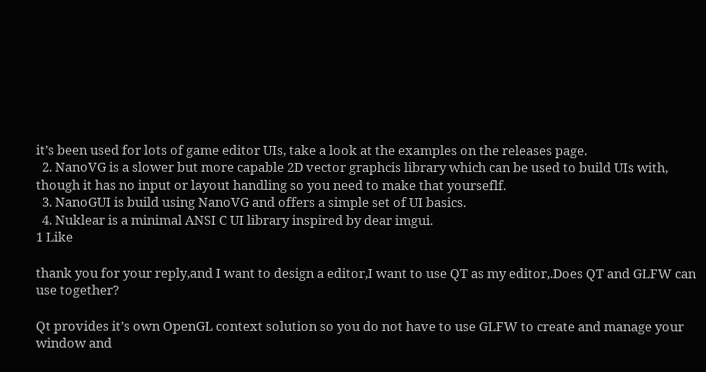it’s been used for lots of game editor UIs, take a look at the examples on the releases page.
  2. NanoVG is a slower but more capable 2D vector graphcis library which can be used to build UIs with, though it has no input or layout handling so you need to make that yourseflf.
  3. NanoGUI is build using NanoVG and offers a simple set of UI basics.
  4. Nuklear is a minimal ANSI C UI library inspired by dear imgui.
1 Like

thank you for your reply,and I want to design a editor,I want to use QT as my editor,.Does QT and GLFW can use together?

Qt provides it’s own OpenGL context solution so you do not have to use GLFW to create and manage your window and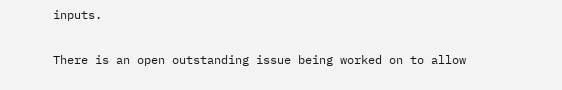inputs.

There is an open outstanding issue being worked on to allow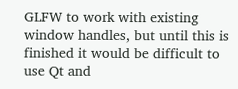GLFW to work with existing window handles, but until this is finished it would be difficult to use Qt and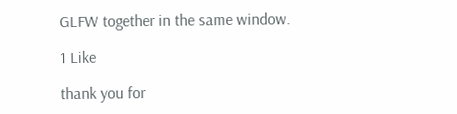GLFW together in the same window.

1 Like

thank you for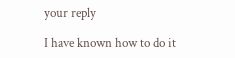your reply

I have known how to do it